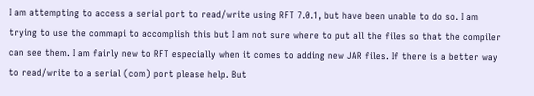I am attempting to access a serial port to read/write using RFT 7.0.1, but have been unable to do so. I am trying to use the commapi to accomplish this but I am not sure where to put all the files so that the compiler can see them. I am fairly new to RFT especially when it comes to adding new JAR files. If there is a better way to read/write to a serial (com) port please help. But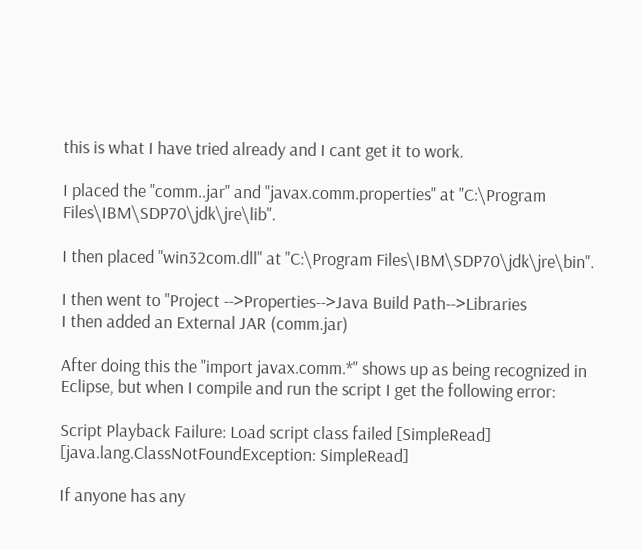this is what I have tried already and I cant get it to work.

I placed the "comm..jar" and "javax.comm.properties" at "C:\Program Files\IBM\SDP70\jdk\jre\lib".

I then placed "win32com.dll" at "C:\Program Files\IBM\SDP70\jdk\jre\bin".

I then went to "Project -->Properties-->Java Build Path-->Libraries
I then added an External JAR (comm.jar)

After doing this the "import javax.comm.*" shows up as being recognized in Eclipse, but when I compile and run the script I get the following error:

Script Playback Failure: Load script class failed [SimpleRead] [java.lang.ClassNotFoundException: SimpleRead]

If anyone has any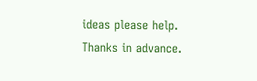ideas please help. Thanks in advance.